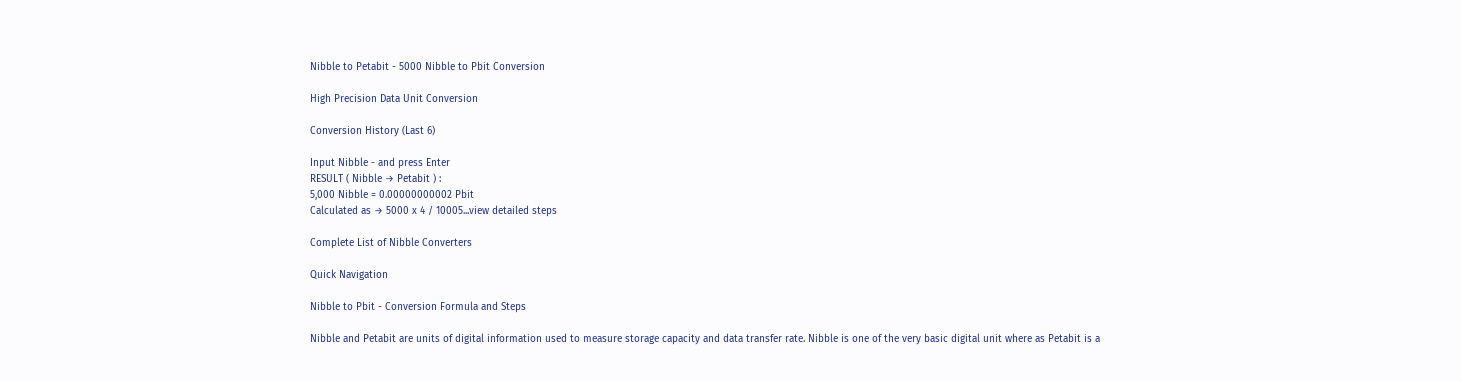Nibble to Petabit - 5000 Nibble to Pbit Conversion

High Precision Data Unit Conversion

Conversion History (Last 6)

Input Nibble - and press Enter
RESULT ( Nibble → Petabit ) :
5,000 Nibble = 0.00000000002 Pbit
Calculated as → 5000 x 4 / 10005...view detailed steps

Complete List of Nibble Converters

Quick Navigation

Nibble to Pbit - Conversion Formula and Steps

Nibble and Petabit are units of digital information used to measure storage capacity and data transfer rate. Nibble is one of the very basic digital unit where as Petabit is a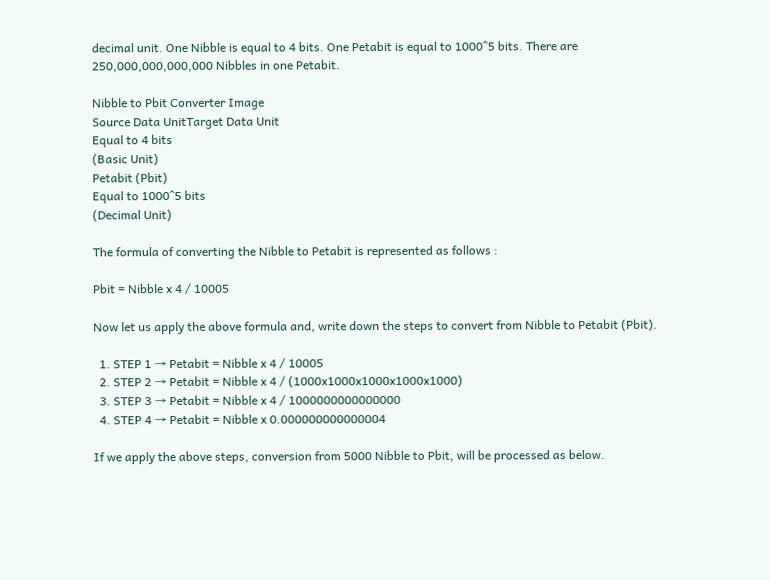decimal unit. One Nibble is equal to 4 bits. One Petabit is equal to 1000^5 bits. There are 250,000,000,000,000 Nibbles in one Petabit.

Nibble to Pbit Converter Image
Source Data UnitTarget Data Unit
Equal to 4 bits
(Basic Unit)
Petabit (Pbit)
Equal to 1000^5 bits
(Decimal Unit)

The formula of converting the Nibble to Petabit is represented as follows :

Pbit = Nibble x 4 / 10005

Now let us apply the above formula and, write down the steps to convert from Nibble to Petabit (Pbit).

  1. STEP 1 → Petabit = Nibble x 4 / 10005
  2. STEP 2 → Petabit = Nibble x 4 / (1000x1000x1000x1000x1000)
  3. STEP 3 → Petabit = Nibble x 4 / 1000000000000000
  4. STEP 4 → Petabit = Nibble x 0.000000000000004

If we apply the above steps, conversion from 5000 Nibble to Pbit, will be processed as below.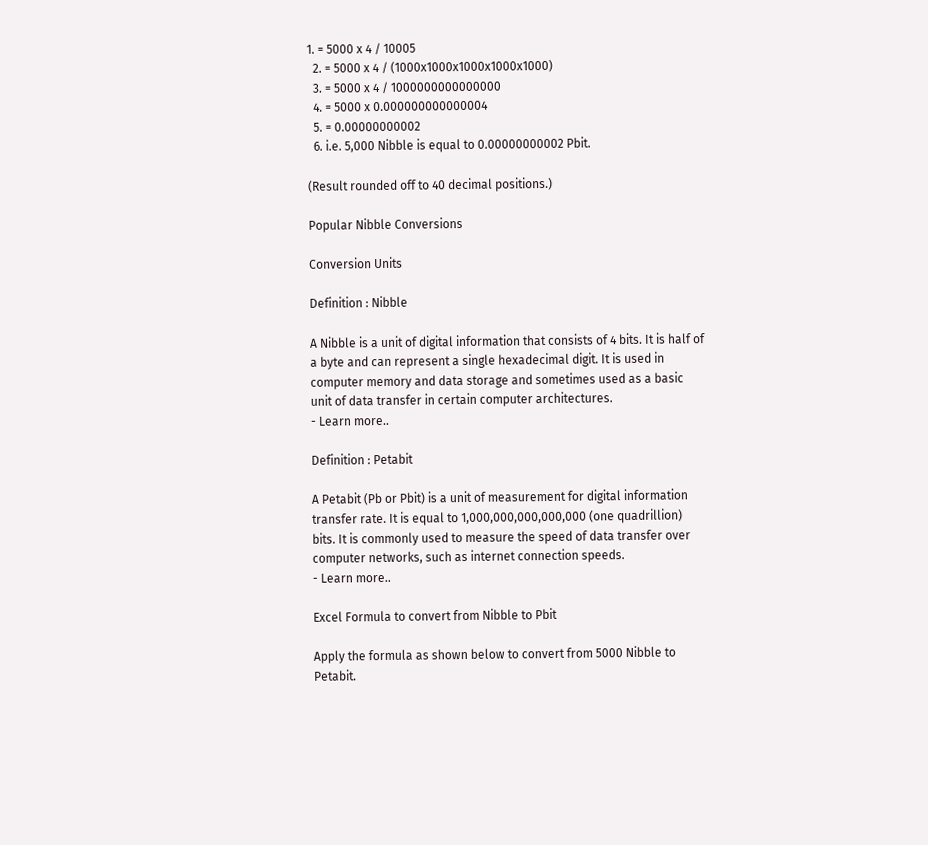1. = 5000 x 4 / 10005
  2. = 5000 x 4 / (1000x1000x1000x1000x1000)
  3. = 5000 x 4 / 1000000000000000
  4. = 5000 x 0.000000000000004
  5. = 0.00000000002
  6. i.e. 5,000 Nibble is equal to 0.00000000002 Pbit.

(Result rounded off to 40 decimal positions.)

Popular Nibble Conversions

Conversion Units

Definition : Nibble

A Nibble is a unit of digital information that consists of 4 bits. It is half of a byte and can represent a single hexadecimal digit. It is used in computer memory and data storage and sometimes used as a basic unit of data transfer in certain computer architectures.
- Learn more..

Definition : Petabit

A Petabit (Pb or Pbit) is a unit of measurement for digital information transfer rate. It is equal to 1,000,000,000,000,000 (one quadrillion) bits. It is commonly used to measure the speed of data transfer over computer networks, such as internet connection speeds.
- Learn more..

Excel Formula to convert from Nibble to Pbit

Apply the formula as shown below to convert from 5000 Nibble to Petabit.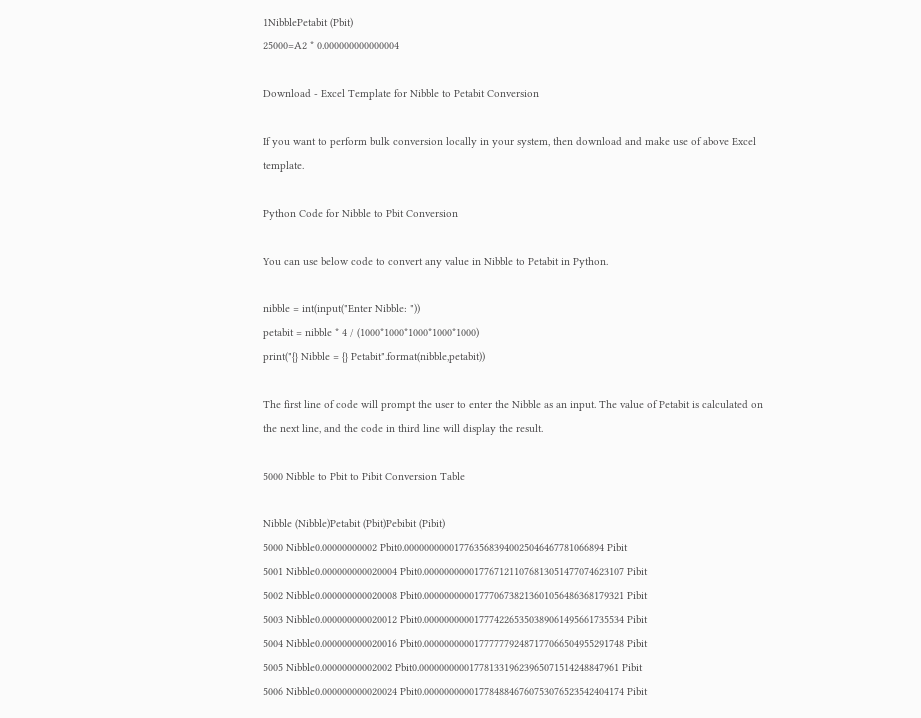1NibblePetabit (Pbit)
25000=A2 * 0.000000000000004

Download - Excel Template for Nibble to Petabit Conversion

If you want to perform bulk conversion locally in your system, then download and make use of above Excel template.

Python Code for Nibble to Pbit Conversion

You can use below code to convert any value in Nibble to Petabit in Python.

nibble = int(input("Enter Nibble: "))
petabit = nibble * 4 / (1000*1000*1000*1000*1000)
print("{} Nibble = {} Petabit".format(nibble,petabit))

The first line of code will prompt the user to enter the Nibble as an input. The value of Petabit is calculated on the next line, and the code in third line will display the result.

5000 Nibble to Pbit to Pibit Conversion Table

Nibble (Nibble)Petabit (Pbit)Pebibit (Pibit)
5000 Nibble0.00000000002 Pbit0.0000000000177635683940025046467781066894 Pibit
5001 Nibble0.000000000020004 Pbit0.0000000000177671211076813051477074623107 Pibit
5002 Nibble0.000000000020008 Pbit0.0000000000177706738213601056486368179321 Pibit
5003 Nibble0.000000000020012 Pbit0.0000000000177742265350389061495661735534 Pibit
5004 Nibble0.000000000020016 Pbit0.0000000000177777792487177066504955291748 Pibit
5005 Nibble0.00000000002002 Pbit0.0000000000177813319623965071514248847961 Pibit
5006 Nibble0.000000000020024 Pbit0.0000000000177848846760753076523542404174 Pibit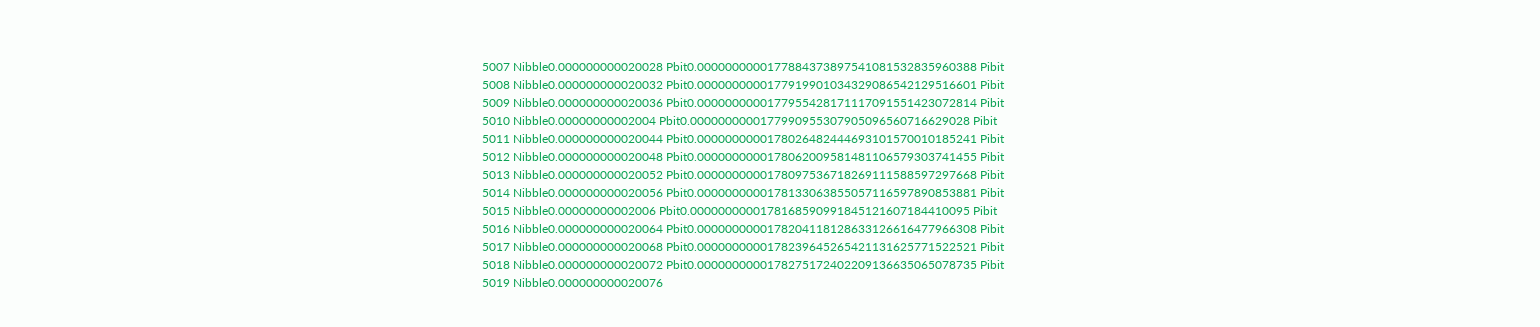5007 Nibble0.000000000020028 Pbit0.0000000000177884373897541081532835960388 Pibit
5008 Nibble0.000000000020032 Pbit0.0000000000177919901034329086542129516601 Pibit
5009 Nibble0.000000000020036 Pbit0.0000000000177955428171117091551423072814 Pibit
5010 Nibble0.00000000002004 Pbit0.0000000000177990955307905096560716629028 Pibit
5011 Nibble0.000000000020044 Pbit0.0000000000178026482444693101570010185241 Pibit
5012 Nibble0.000000000020048 Pbit0.0000000000178062009581481106579303741455 Pibit
5013 Nibble0.000000000020052 Pbit0.0000000000178097536718269111588597297668 Pibit
5014 Nibble0.000000000020056 Pbit0.0000000000178133063855057116597890853881 Pibit
5015 Nibble0.00000000002006 Pbit0.0000000000178168590991845121607184410095 Pibit
5016 Nibble0.000000000020064 Pbit0.0000000000178204118128633126616477966308 Pibit
5017 Nibble0.000000000020068 Pbit0.0000000000178239645265421131625771522521 Pibit
5018 Nibble0.000000000020072 Pbit0.0000000000178275172402209136635065078735 Pibit
5019 Nibble0.000000000020076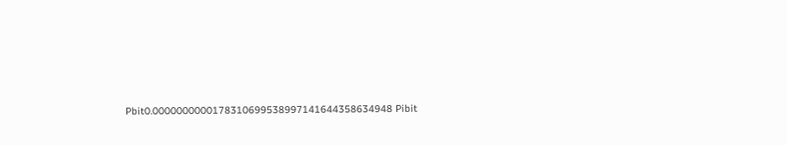Pbit0.0000000000178310699538997141644358634948 Pibit